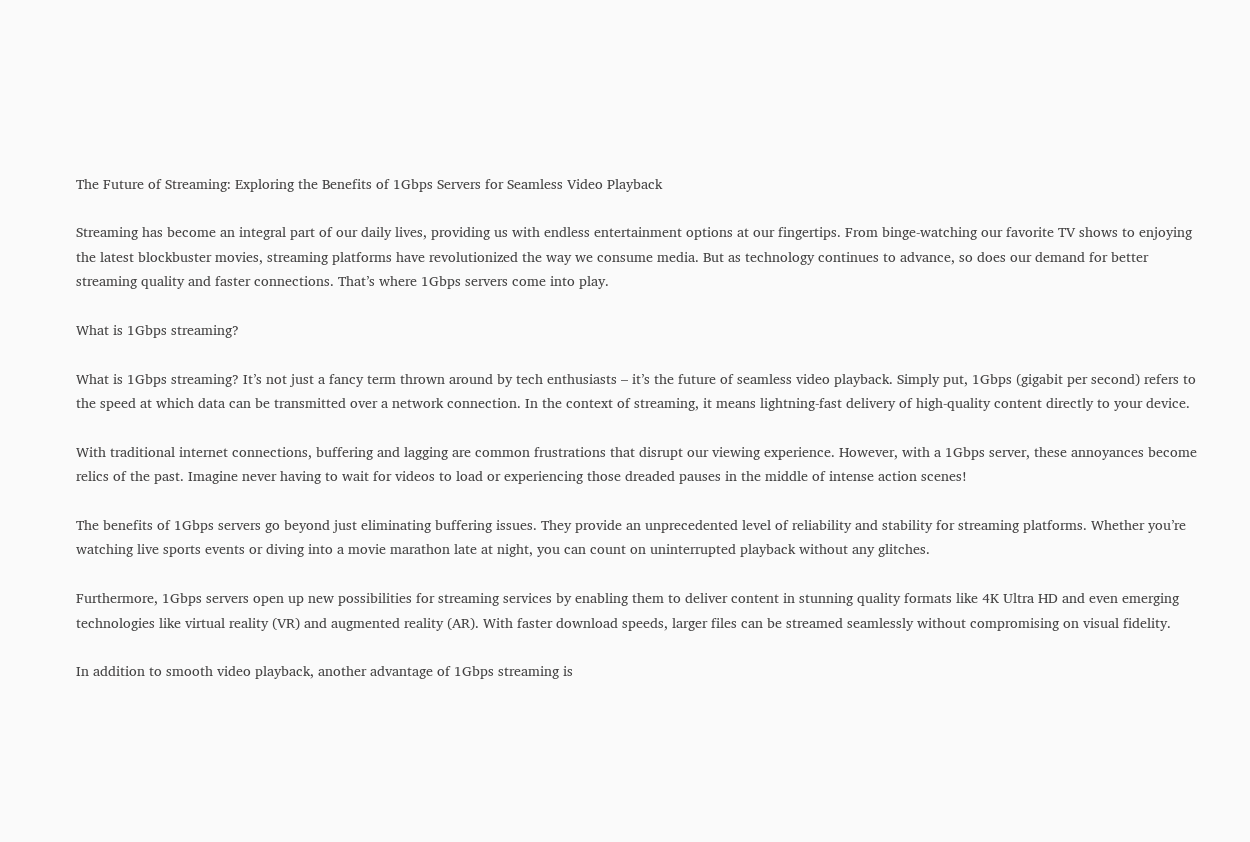The Future of Streaming: Exploring the Benefits of 1Gbps Servers for Seamless Video Playback

Streaming has become an integral part of our daily lives, providing us with endless entertainment options at our fingertips. From binge-watching our favorite TV shows to enjoying the latest blockbuster movies, streaming platforms have revolutionized the way we consume media. But as technology continues to advance, so does our demand for better streaming quality and faster connections. That’s where 1Gbps servers come into play.

What is 1Gbps streaming?

What is 1Gbps streaming? It’s not just a fancy term thrown around by tech enthusiasts – it’s the future of seamless video playback. Simply put, 1Gbps (gigabit per second) refers to the speed at which data can be transmitted over a network connection. In the context of streaming, it means lightning-fast delivery of high-quality content directly to your device.

With traditional internet connections, buffering and lagging are common frustrations that disrupt our viewing experience. However, with a 1Gbps server, these annoyances become relics of the past. Imagine never having to wait for videos to load or experiencing those dreaded pauses in the middle of intense action scenes!

The benefits of 1Gbps servers go beyond just eliminating buffering issues. They provide an unprecedented level of reliability and stability for streaming platforms. Whether you’re watching live sports events or diving into a movie marathon late at night, you can count on uninterrupted playback without any glitches.

Furthermore, 1Gbps servers open up new possibilities for streaming services by enabling them to deliver content in stunning quality formats like 4K Ultra HD and even emerging technologies like virtual reality (VR) and augmented reality (AR). With faster download speeds, larger files can be streamed seamlessly without compromising on visual fidelity.

In addition to smooth video playback, another advantage of 1Gbps streaming is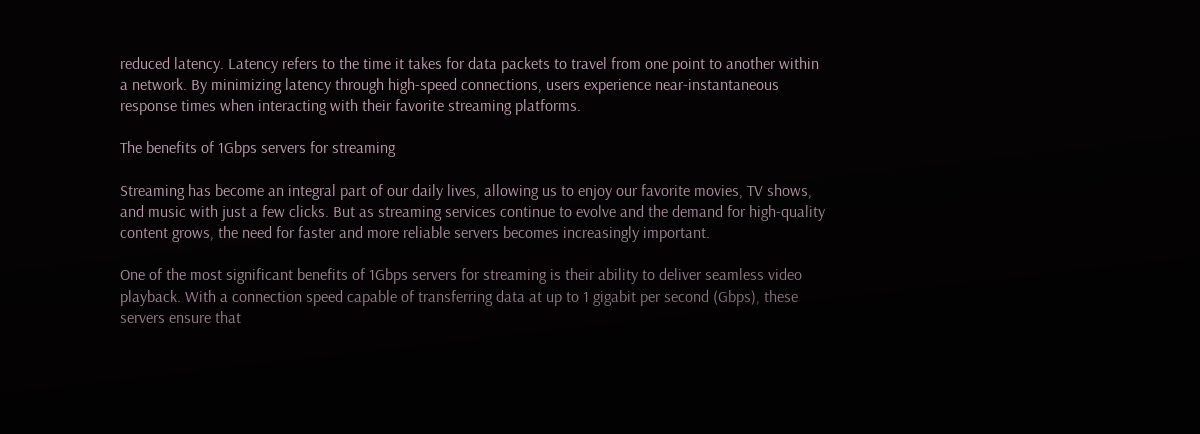reduced latency. Latency refers to the time it takes for data packets to travel from one point to another within a network. By minimizing latency through high-speed connections, users experience near-instantaneous response times when interacting with their favorite streaming platforms.

The benefits of 1Gbps servers for streaming

Streaming has become an integral part of our daily lives, allowing us to enjoy our favorite movies, TV shows, and music with just a few clicks. But as streaming services continue to evolve and the demand for high-quality content grows, the need for faster and more reliable servers becomes increasingly important.

One of the most significant benefits of 1Gbps servers for streaming is their ability to deliver seamless video playback. With a connection speed capable of transferring data at up to 1 gigabit per second (Gbps), these servers ensure that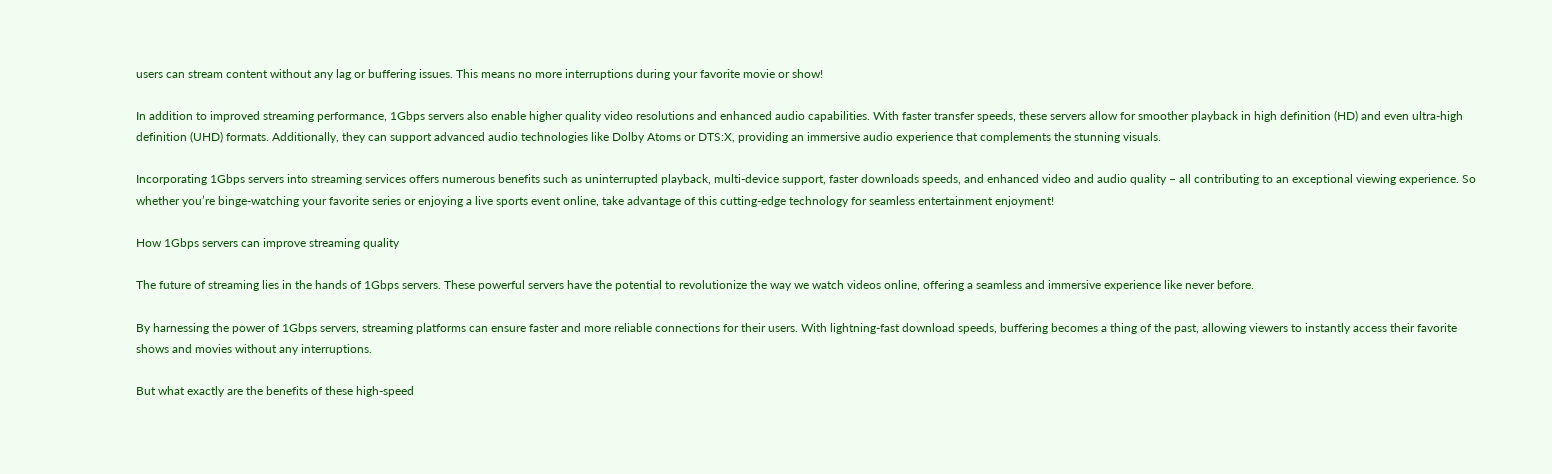users can stream content without any lag or buffering issues. This means no more interruptions during your favorite movie or show!

In addition to improved streaming performance, 1Gbps servers also enable higher quality video resolutions and enhanced audio capabilities. With faster transfer speeds, these servers allow for smoother playback in high definition (HD) and even ultra-high definition (UHD) formats. Additionally, they can support advanced audio technologies like Dolby Atoms or DTS:X, providing an immersive audio experience that complements the stunning visuals.

Incorporating 1Gbps servers into streaming services offers numerous benefits such as uninterrupted playback, multi-device support, faster downloads speeds, and enhanced video and audio quality – all contributing to an exceptional viewing experience. So whether you’re binge-watching your favorite series or enjoying a live sports event online, take advantage of this cutting-edge technology for seamless entertainment enjoyment!

How 1Gbps servers can improve streaming quality

The future of streaming lies in the hands of 1Gbps servers. These powerful servers have the potential to revolutionize the way we watch videos online, offering a seamless and immersive experience like never before.

By harnessing the power of 1Gbps servers, streaming platforms can ensure faster and more reliable connections for their users. With lightning-fast download speeds, buffering becomes a thing of the past, allowing viewers to instantly access their favorite shows and movies without any interruptions.

But what exactly are the benefits of these high-speed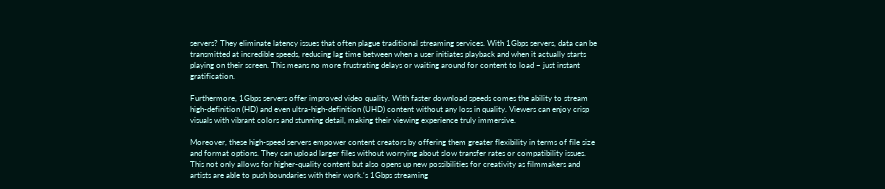servers? They eliminate latency issues that often plague traditional streaming services. With 1Gbps servers, data can be transmitted at incredible speeds, reducing lag time between when a user initiates playback and when it actually starts playing on their screen. This means no more frustrating delays or waiting around for content to load – just instant gratification.

Furthermore, 1Gbps servers offer improved video quality. With faster download speeds comes the ability to stream high-definition (HD) and even ultra-high-definition (UHD) content without any loss in quality. Viewers can enjoy crisp visuals with vibrant colors and stunning detail, making their viewing experience truly immersive.

Moreover, these high-speed servers empower content creators by offering them greater flexibility in terms of file size and format options. They can upload larger files without worrying about slow transfer rates or compatibility issues. This not only allows for higher-quality content but also opens up new possibilities for creativity as filmmakers and artists are able to push boundaries with their work.‘s 1Gbps streaming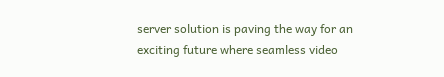server solution is paving the way for an exciting future where seamless video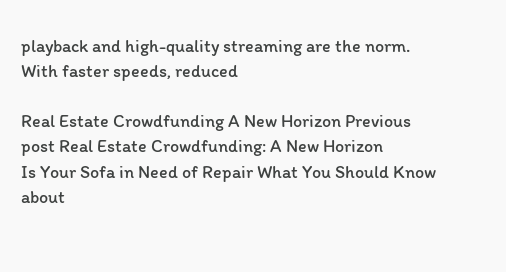playback and high-quality streaming are the norm. With faster speeds, reduced

Real Estate Crowdfunding A New Horizon Previous post Real Estate Crowdfunding: A New Horizon
Is Your Sofa in Need of Repair What You Should Know about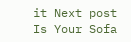it Next post Is Your Sofa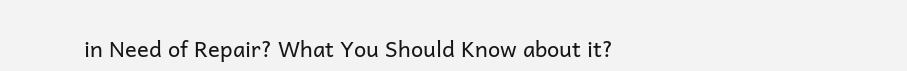in Need of Repair? What You Should Know about it?